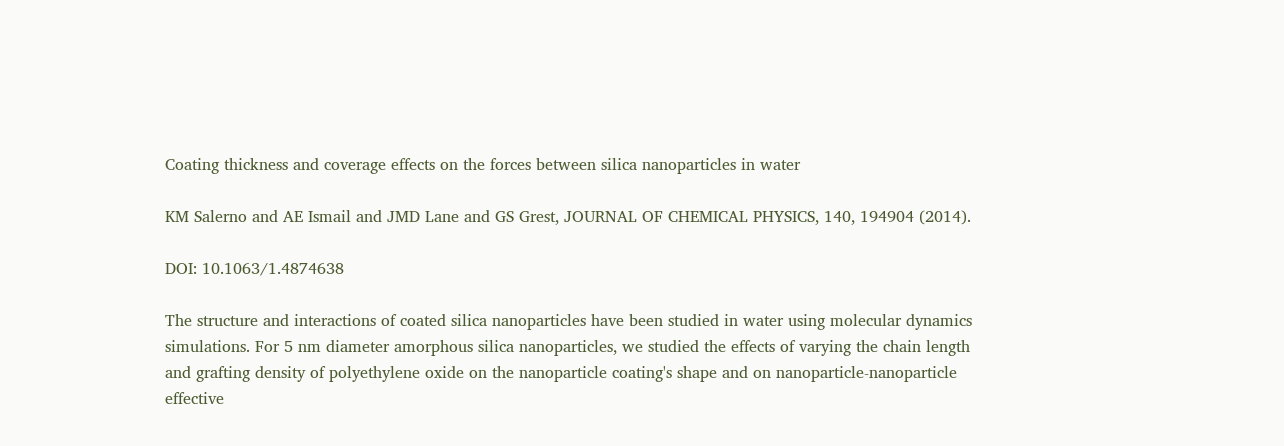Coating thickness and coverage effects on the forces between silica nanoparticles in water

KM Salerno and AE Ismail and JMD Lane and GS Grest, JOURNAL OF CHEMICAL PHYSICS, 140, 194904 (2014).

DOI: 10.1063/1.4874638

The structure and interactions of coated silica nanoparticles have been studied in water using molecular dynamics simulations. For 5 nm diameter amorphous silica nanoparticles, we studied the effects of varying the chain length and grafting density of polyethylene oxide on the nanoparticle coating's shape and on nanoparticle-nanoparticle effective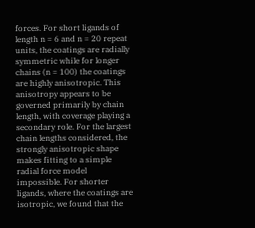forces. For short ligands of length n = 6 and n = 20 repeat units, the coatings are radially symmetric while for longer chains (n = 100) the coatings are highly anisotropic. This anisotropy appears to be governed primarily by chain length, with coverage playing a secondary role. For the largest chain lengths considered, the strongly anisotropic shape makes fitting to a simple radial force model impossible. For shorter ligands, where the coatings are isotropic, we found that the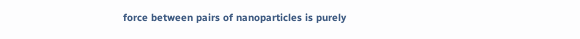force between pairs of nanoparticles is purely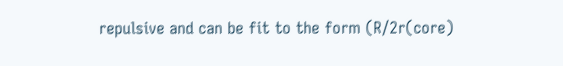repulsive and can be fit to the form (R/2r(core)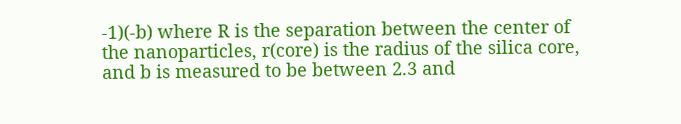-1)(-b) where R is the separation between the center of the nanoparticles, r(core) is the radius of the silica core, and b is measured to be between 2.3 and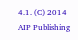4.1. (C) 2014 AIP Publishing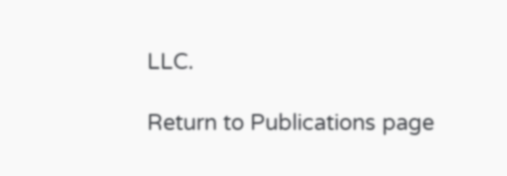LLC.

Return to Publications page